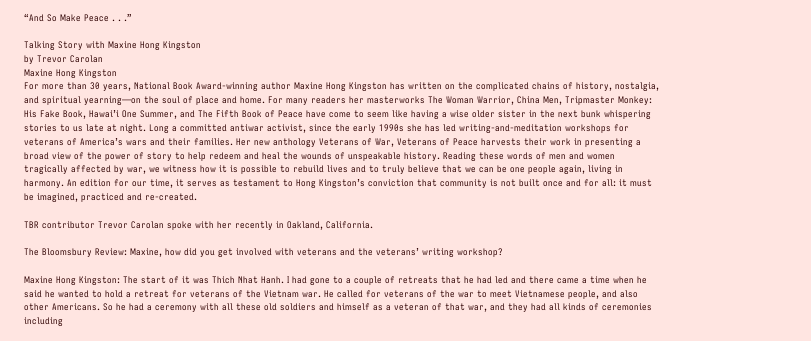“And So Make Peace . . .”

Talking Story with Maxine Hong Kingston
by Trevor Carolan
Maxine Hong Kingston
For more than 30 years, National Book Award-winning author Maxine Hong Kingston has written on the complicated chains of history, nostalgia, and spiritual yearning—on the soul of place and home. For many readers her masterworks The Woman Warrior, China Men, Tripmaster Monkey: His Fake Book, Hawai’i One Summer, and The Fifth Book of Peace have come to seem like having a wise older sister in the next bunk whispering stories to us late at night. Long a committed antiwar activist, since the early 1990s she has led writing-and-meditation workshops for veterans of America’s wars and their families. Her new anthology Veterans of War, Veterans of Peace harvests their work in presenting a broad view of the power of story to help redeem and heal the wounds of unspeakable history. Reading these words of men and women tragically affected by war, we witness how it is possible to rebuild lives and to truly believe that we can be one people again, living in harmony. An edition for our time, it serves as testament to Hong Kingston’s conviction that community is not built once and for all: it must be imagined, practiced and re-created.

TBR contributor Trevor Carolan spoke with her recently in Oakland, California.

The Bloomsbury Review: Maxine, how did you get involved with veterans and the veterans’ writing workshop?

Maxine Hong Kingston: The start of it was Thich Nhat Hanh. I had gone to a couple of retreats that he had led and there came a time when he said he wanted to hold a retreat for veterans of the Vietnam war. He called for veterans of the war to meet Vietnamese people, and also other Americans. So he had a ceremony with all these old soldiers and himself as a veteran of that war, and they had all kinds of ceremonies including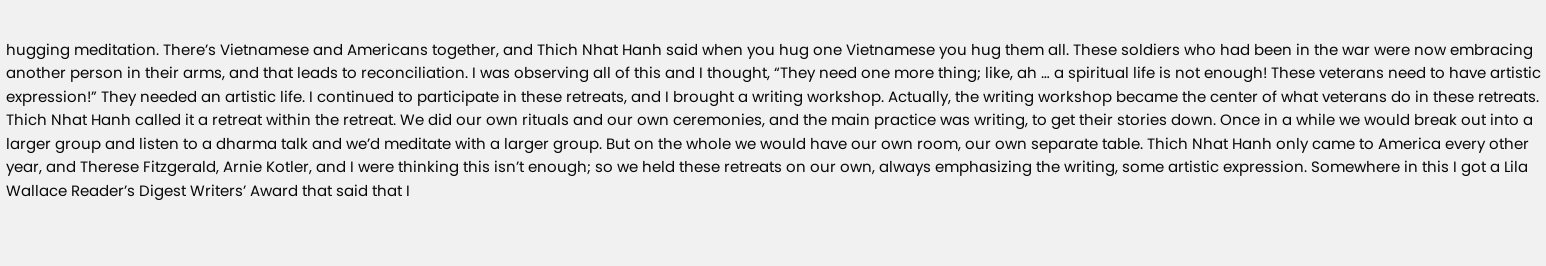hugging meditation. There’s Vietnamese and Americans together, and Thich Nhat Hanh said when you hug one Vietnamese you hug them all. These soldiers who had been in the war were now embracing another person in their arms, and that leads to reconciliation. I was observing all of this and I thought, “They need one more thing; like, ah … a spiritual life is not enough! These veterans need to have artistic expression!” They needed an artistic life. I continued to participate in these retreats, and I brought a writing workshop. Actually, the writing workshop became the center of what veterans do in these retreats. Thich Nhat Hanh called it a retreat within the retreat. We did our own rituals and our own ceremonies, and the main practice was writing, to get their stories down. Once in a while we would break out into a larger group and listen to a dharma talk and we’d meditate with a larger group. But on the whole we would have our own room, our own separate table. Thich Nhat Hanh only came to America every other year, and Therese Fitzgerald, Arnie Kotler, and I were thinking this isn’t enough; so we held these retreats on our own, always emphasizing the writing, some artistic expression. Somewhere in this I got a Lila Wallace Reader’s Digest Writers’ Award that said that I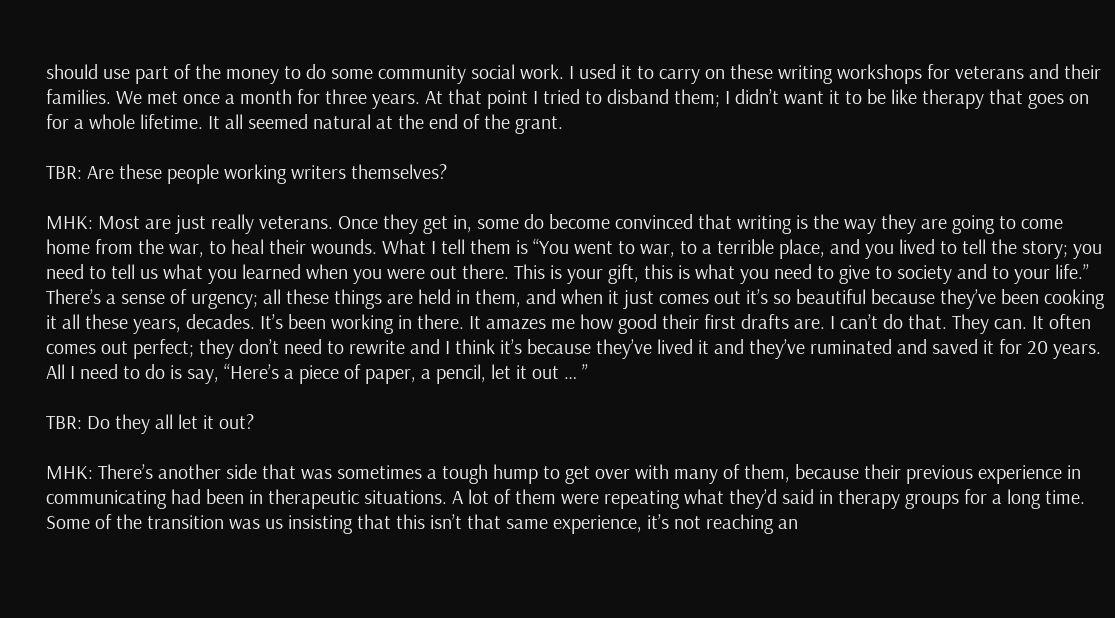should use part of the money to do some community social work. I used it to carry on these writing workshops for veterans and their families. We met once a month for three years. At that point I tried to disband them; I didn’t want it to be like therapy that goes on for a whole lifetime. It all seemed natural at the end of the grant.

TBR: Are these people working writers themselves?

MHK: Most are just really veterans. Once they get in, some do become convinced that writing is the way they are going to come home from the war, to heal their wounds. What I tell them is “You went to war, to a terrible place, and you lived to tell the story; you need to tell us what you learned when you were out there. This is your gift, this is what you need to give to society and to your life.” There’s a sense of urgency; all these things are held in them, and when it just comes out it’s so beautiful because they’ve been cooking it all these years, decades. It’s been working in there. It amazes me how good their first drafts are. I can’t do that. They can. It often comes out perfect; they don’t need to rewrite and I think it’s because they’ve lived it and they’ve ruminated and saved it for 20 years. All I need to do is say, “Here’s a piece of paper, a pencil, let it out … ”

TBR: Do they all let it out?

MHK: There’s another side that was sometimes a tough hump to get over with many of them, because their previous experience in communicating had been in therapeutic situations. A lot of them were repeating what they’d said in therapy groups for a long time. Some of the transition was us insisting that this isn’t that same experience, it’s not reaching an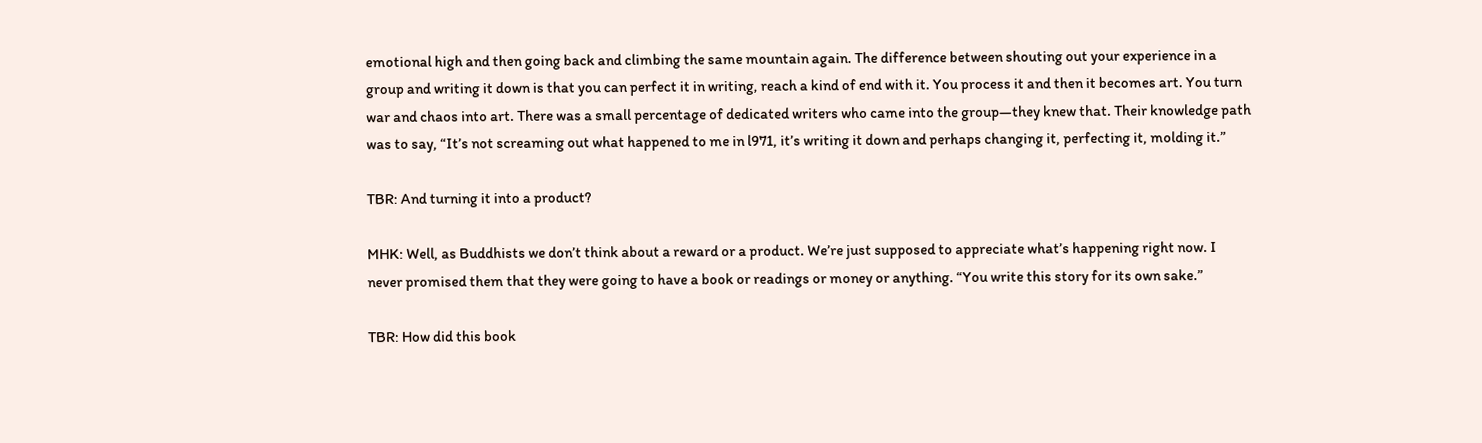emotional high and then going back and climbing the same mountain again. The difference between shouting out your experience in a group and writing it down is that you can perfect it in writing, reach a kind of end with it. You process it and then it becomes art. You turn war and chaos into art. There was a small percentage of dedicated writers who came into the group—they knew that. Their knowledge path was to say, “It’s not screaming out what happened to me in l971, it’s writing it down and perhaps changing it, perfecting it, molding it.”

TBR: And turning it into a product?

MHK: Well, as Buddhists we don’t think about a reward or a product. We’re just supposed to appreciate what’s happening right now. I never promised them that they were going to have a book or readings or money or anything. “You write this story for its own sake.”

TBR: How did this book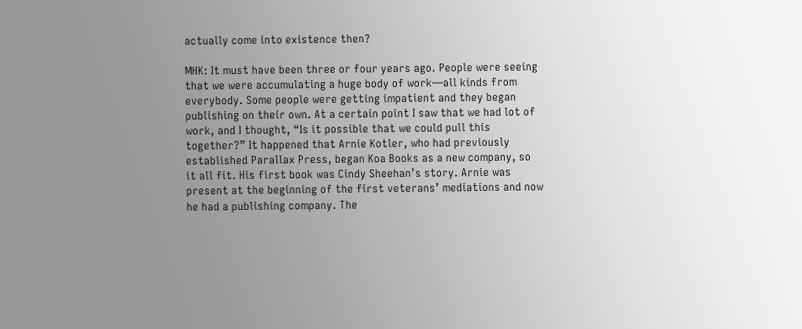actually come into existence then?

MHK: It must have been three or four years ago. People were seeing that we were accumulating a huge body of work—all kinds from everybody. Some people were getting impatient and they began publishing on their own. At a certain point I saw that we had lot of work, and I thought, “Is it possible that we could pull this together?” It happened that Arnie Kotler, who had previously established Parallax Press, began Koa Books as a new company, so it all fit. His first book was Cindy Sheehan’s story. Arnie was present at the beginning of the first veterans’ mediations and now he had a publishing company. The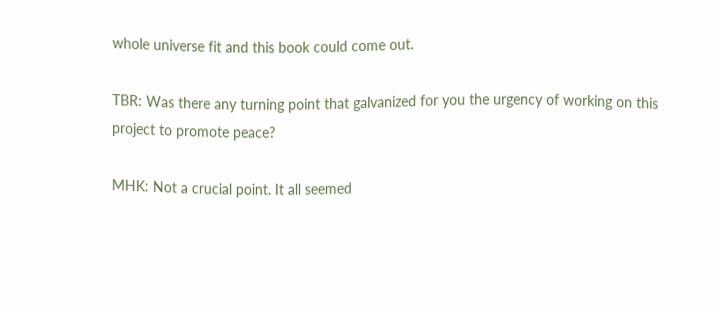whole universe fit and this book could come out.

TBR: Was there any turning point that galvanized for you the urgency of working on this project to promote peace?

MHK: Not a crucial point. It all seemed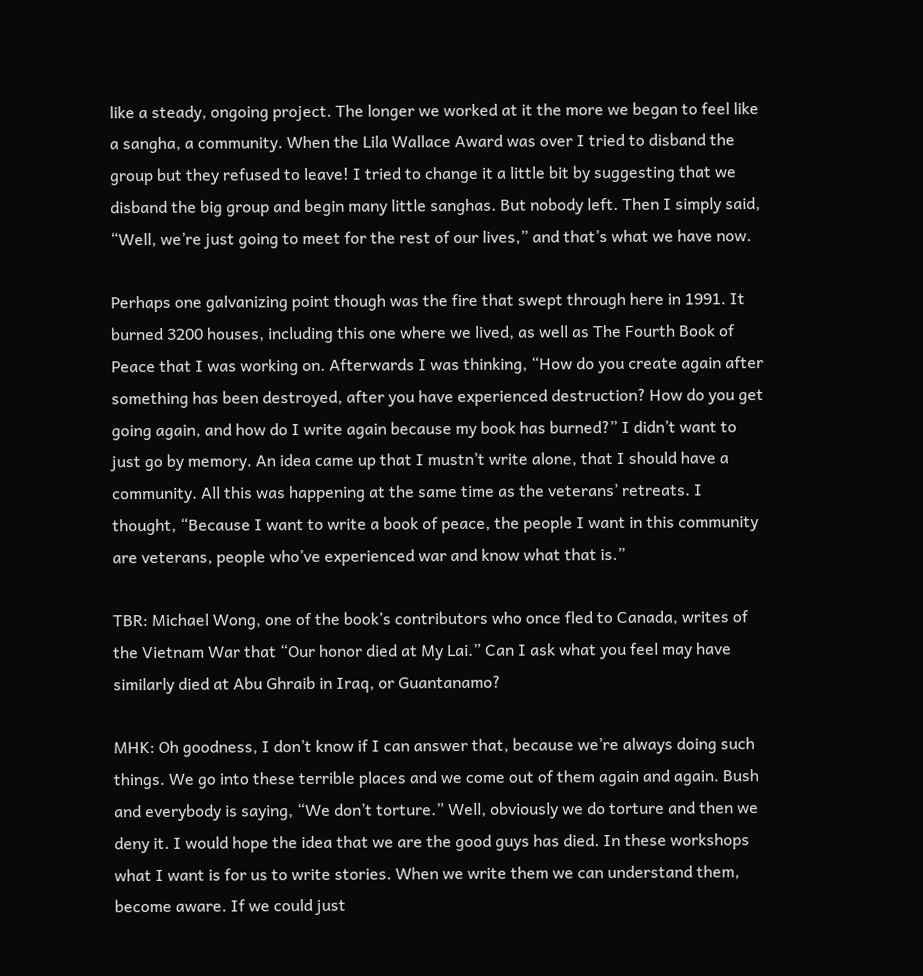like a steady, ongoing project. The longer we worked at it the more we began to feel like a sangha, a community. When the Lila Wallace Award was over I tried to disband the group but they refused to leave! I tried to change it a little bit by suggesting that we disband the big group and begin many little sanghas. But nobody left. Then I simply said, “Well, we’re just going to meet for the rest of our lives,” and that’s what we have now.

Perhaps one galvanizing point though was the fire that swept through here in 1991. It burned 3200 houses, including this one where we lived, as well as The Fourth Book of Peace that I was working on. Afterwards I was thinking, “How do you create again after something has been destroyed, after you have experienced destruction? How do you get going again, and how do I write again because my book has burned?” I didn’t want to just go by memory. An idea came up that I mustn’t write alone, that I should have a community. All this was happening at the same time as the veterans’ retreats. I thought, “Because I want to write a book of peace, the people I want in this community are veterans, people who’ve experienced war and know what that is.”

TBR: Michael Wong, one of the book’s contributors who once fled to Canada, writes of the Vietnam War that “Our honor died at My Lai.” Can I ask what you feel may have similarly died at Abu Ghraib in Iraq, or Guantanamo?

MHK: Oh goodness, I don’t know if I can answer that, because we’re always doing such things. We go into these terrible places and we come out of them again and again. Bush and everybody is saying, “We don’t torture.” Well, obviously we do torture and then we deny it. I would hope the idea that we are the good guys has died. In these workshops what I want is for us to write stories. When we write them we can understand them, become aware. If we could just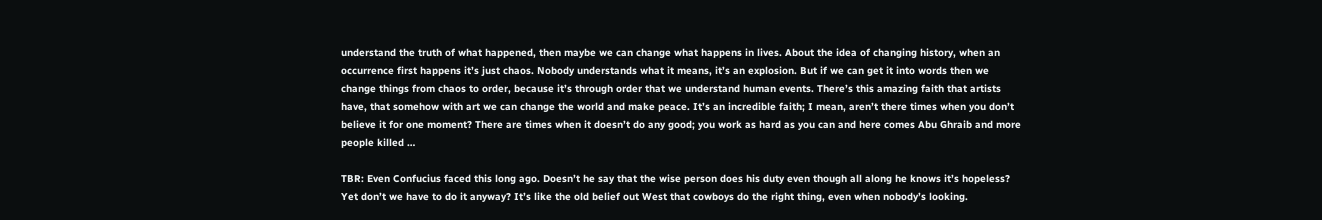understand the truth of what happened, then maybe we can change what happens in lives. About the idea of changing history, when an occurrence first happens it’s just chaos. Nobody understands what it means, it’s an explosion. But if we can get it into words then we change things from chaos to order, because it’s through order that we understand human events. There’s this amazing faith that artists have, that somehow with art we can change the world and make peace. It’s an incredible faith; I mean, aren’t there times when you don’t believe it for one moment? There are times when it doesn’t do any good; you work as hard as you can and here comes Abu Ghraib and more people killed …

TBR: Even Confucius faced this long ago. Doesn’t he say that the wise person does his duty even though all along he knows it’s hopeless? Yet don’t we have to do it anyway? It’s like the old belief out West that cowboys do the right thing, even when nobody’s looking.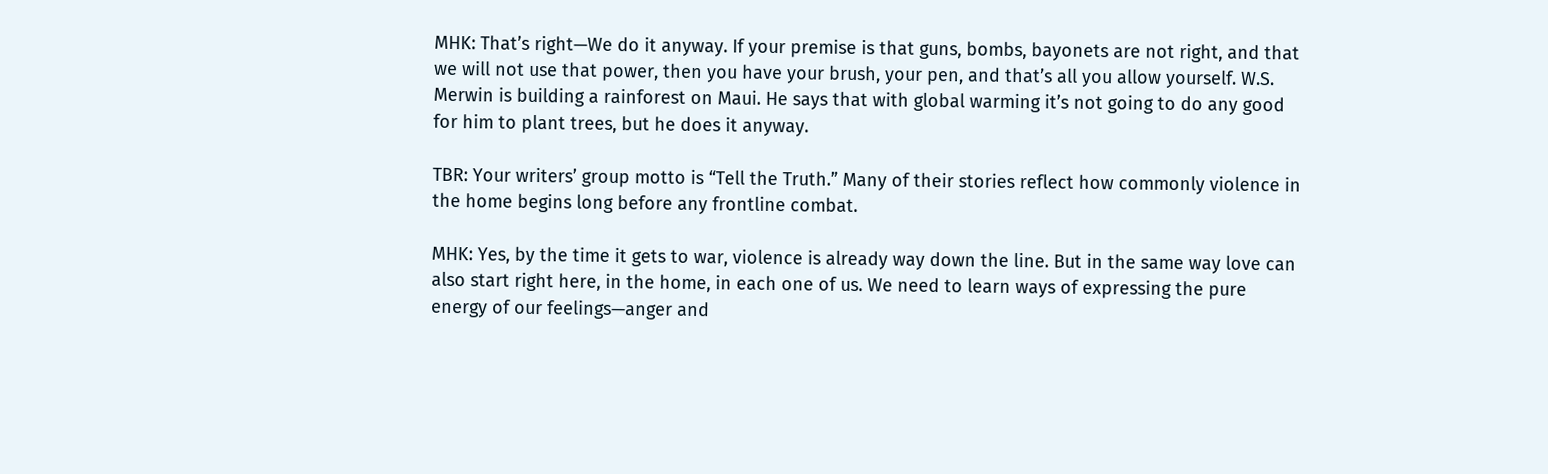MHK: That’s right—We do it anyway. If your premise is that guns, bombs, bayonets are not right, and that we will not use that power, then you have your brush, your pen, and that’s all you allow yourself. W.S. Merwin is building a rainforest on Maui. He says that with global warming it’s not going to do any good for him to plant trees, but he does it anyway.

TBR: Your writers’ group motto is “Tell the Truth.” Many of their stories reflect how commonly violence in the home begins long before any frontline combat.

MHK: Yes, by the time it gets to war, violence is already way down the line. But in the same way love can also start right here, in the home, in each one of us. We need to learn ways of expressing the pure energy of our feelings—anger and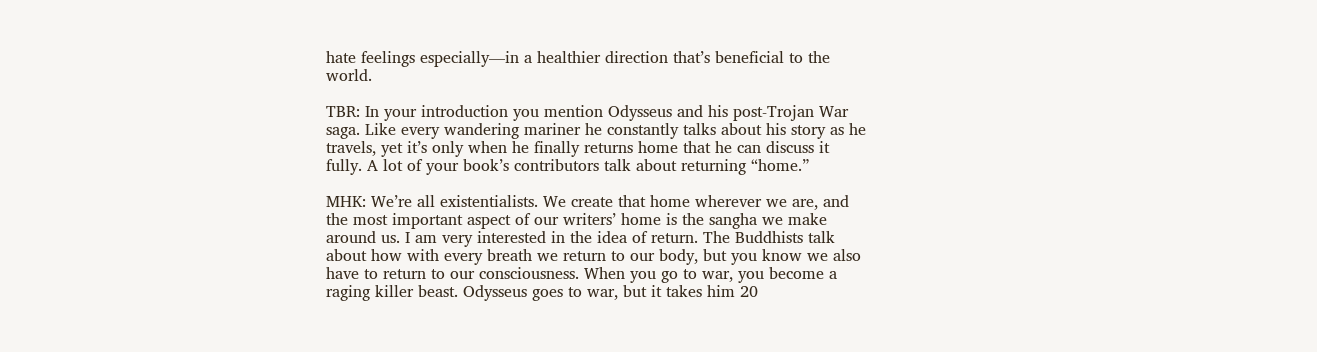hate feelings especially—in a healthier direction that’s beneficial to the world.

TBR: In your introduction you mention Odysseus and his post-Trojan War saga. Like every wandering mariner he constantly talks about his story as he travels, yet it’s only when he finally returns home that he can discuss it fully. A lot of your book’s contributors talk about returning “home.”

MHK: We’re all existentialists. We create that home wherever we are, and the most important aspect of our writers’ home is the sangha we make around us. I am very interested in the idea of return. The Buddhists talk about how with every breath we return to our body, but you know we also have to return to our consciousness. When you go to war, you become a raging killer beast. Odysseus goes to war, but it takes him 20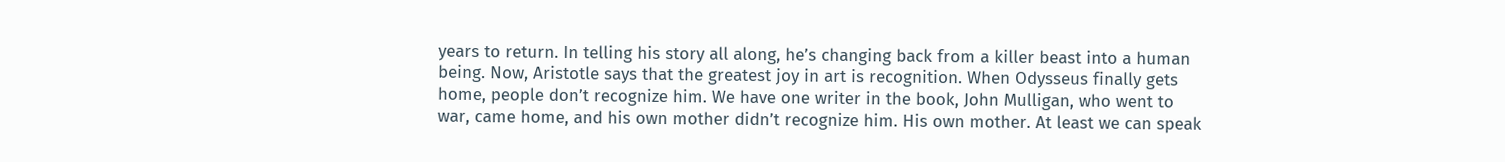years to return. In telling his story all along, he’s changing back from a killer beast into a human being. Now, Aristotle says that the greatest joy in art is recognition. When Odysseus finally gets home, people don’t recognize him. We have one writer in the book, John Mulligan, who went to war, came home, and his own mother didn’t recognize him. His own mother. At least we can speak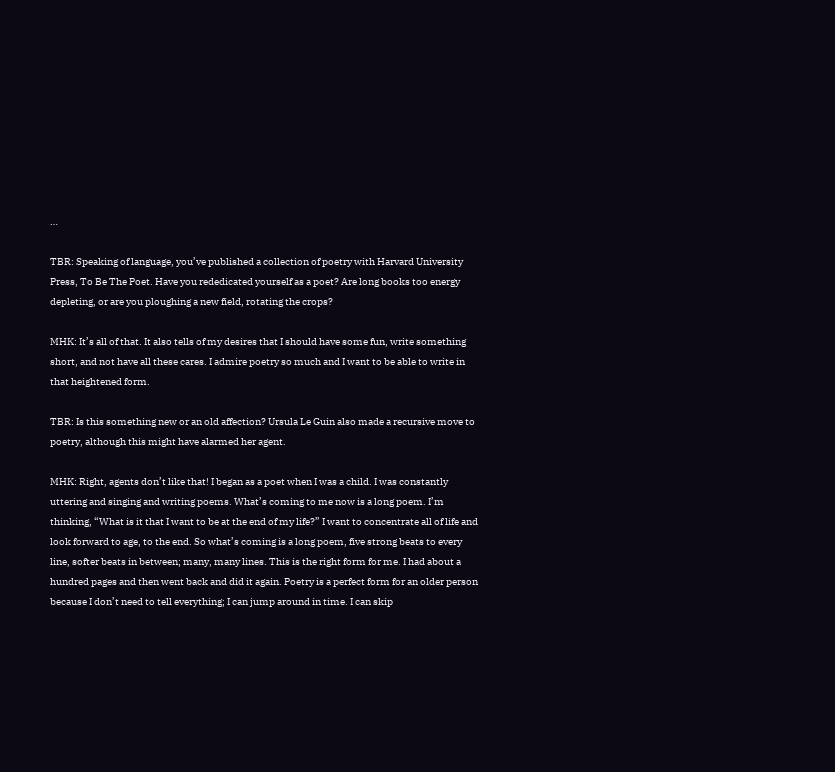…

TBR: Speaking of language, you’ve published a collection of poetry with Harvard University Press, To Be The Poet. Have you rededicated yourself as a poet? Are long books too energy depleting, or are you ploughing a new field, rotating the crops?

MHK: It’s all of that. It also tells of my desires that I should have some fun, write something short, and not have all these cares. I admire poetry so much and I want to be able to write in that heightened form.

TBR: Is this something new or an old affection? Ursula Le Guin also made a recursive move to poetry, although this might have alarmed her agent.

MHK: Right, agents don’t like that! I began as a poet when I was a child. I was constantly uttering and singing and writing poems. What’s coming to me now is a long poem. I’m thinking, “What is it that I want to be at the end of my life?” I want to concentrate all of life and look forward to age, to the end. So what’s coming is a long poem, five strong beats to every line, softer beats in between; many, many lines. This is the right form for me. I had about a hundred pages and then went back and did it again. Poetry is a perfect form for an older person because I don’t need to tell everything; I can jump around in time. I can skip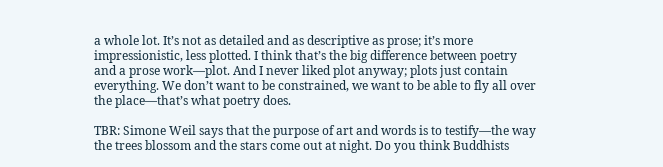a whole lot. It’s not as detailed and as descriptive as prose; it’s more impressionistic, less plotted. I think that’s the big difference between poetry and a prose work—plot. And I never liked plot anyway; plots just contain everything. We don’t want to be constrained, we want to be able to fly all over the place—that’s what poetry does.

TBR: Simone Weil says that the purpose of art and words is to testify—the way the trees blossom and the stars come out at night. Do you think Buddhists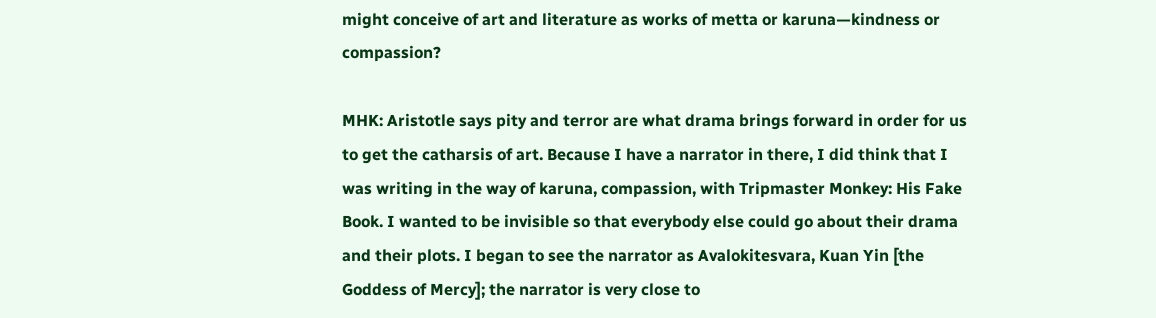might conceive of art and literature as works of metta or karuna—kindness or compassion?

MHK: Aristotle says pity and terror are what drama brings forward in order for us to get the catharsis of art. Because I have a narrator in there, I did think that I was writing in the way of karuna, compassion, with Tripmaster Monkey: His Fake Book. I wanted to be invisible so that everybody else could go about their drama and their plots. I began to see the narrator as Avalokitesvara, Kuan Yin [the Goddess of Mercy]; the narrator is very close to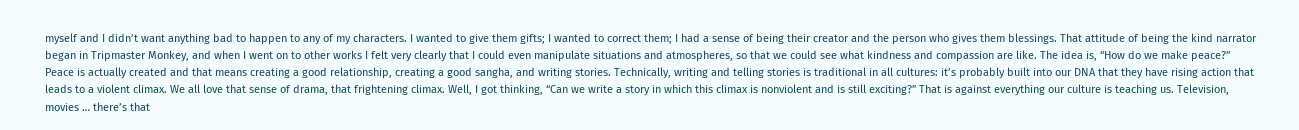myself and I didn’t want anything bad to happen to any of my characters. I wanted to give them gifts; I wanted to correct them; I had a sense of being their creator and the person who gives them blessings. That attitude of being the kind narrator began in Tripmaster Monkey, and when I went on to other works I felt very clearly that I could even manipulate situations and atmospheres, so that we could see what kindness and compassion are like. The idea is, “How do we make peace?” Peace is actually created and that means creating a good relationship, creating a good sangha, and writing stories. Technically, writing and telling stories is traditional in all cultures: it’s probably built into our DNA that they have rising action that leads to a violent climax. We all love that sense of drama, that frightening climax. Well, I got thinking, “Can we write a story in which this climax is nonviolent and is still exciting?” That is against everything our culture is teaching us. Television, movies … there’s that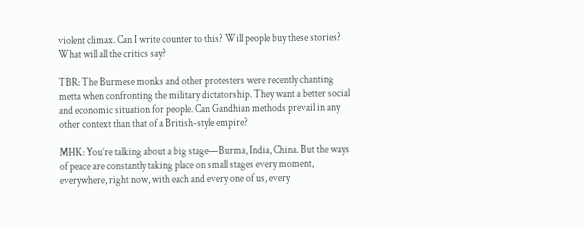violent climax. Can I write counter to this? Will people buy these stories? What will all the critics say?

TBR: The Burmese monks and other protesters were recently chanting metta when confronting the military dictatorship. They want a better social and economic situation for people. Can Gandhian methods prevail in any other context than that of a British-style empire?

MHK: You’re talking about a big stage—Burma, India, China. But the ways of peace are constantly taking place on small stages every moment, everywhere, right now, with each and every one of us, every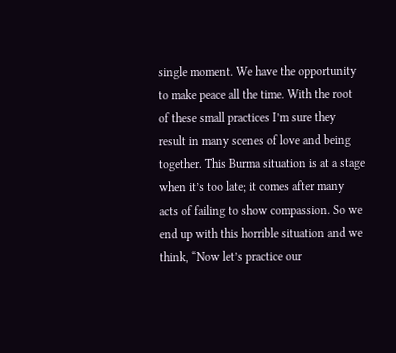single moment. We have the opportunity to make peace all the time. With the root of these small practices I’m sure they result in many scenes of love and being together. This Burma situation is at a stage when it’s too late; it comes after many acts of failing to show compassion. So we end up with this horrible situation and we think, “Now let’s practice our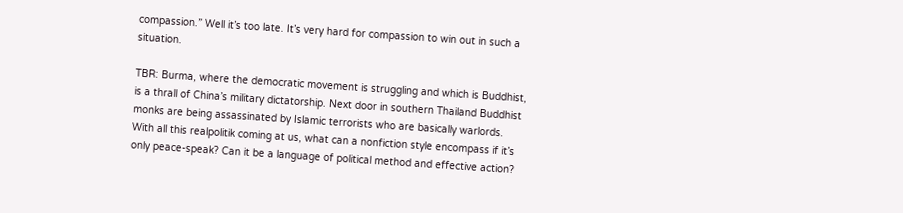compassion.” Well it’s too late. It’s very hard for compassion to win out in such a situation.

TBR: Burma, where the democratic movement is struggling and which is Buddhist, is a thrall of China’s military dictatorship. Next door in southern Thailand Buddhist monks are being assassinated by Islamic terrorists who are basically warlords. With all this realpolitik coming at us, what can a nonfiction style encompass if it’s only peace-speak? Can it be a language of political method and effective action?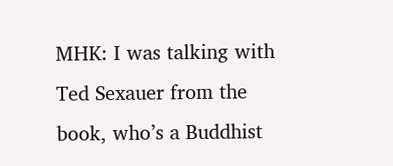MHK: I was talking with Ted Sexauer from the book, who’s a Buddhist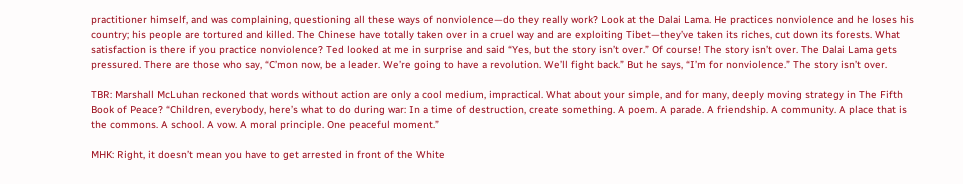practitioner himself, and was complaining, questioning all these ways of nonviolence—do they really work? Look at the Dalai Lama. He practices nonviolence and he loses his country; his people are tortured and killed. The Chinese have totally taken over in a cruel way and are exploiting Tibet—they’ve taken its riches, cut down its forests. What satisfaction is there if you practice nonviolence? Ted looked at me in surprise and said “Yes, but the story isn’t over.” Of course! The story isn’t over. The Dalai Lama gets pressured. There are those who say, “C’mon now, be a leader. We’re going to have a revolution. We’ll fight back.” But he says, “I’m for nonviolence.” The story isn’t over.

TBR: Marshall McLuhan reckoned that words without action are only a cool medium, impractical. What about your simple, and for many, deeply moving strategy in The Fifth Book of Peace? “Children, everybody, here’s what to do during war: In a time of destruction, create something. A poem. A parade. A friendship. A community. A place that is the commons. A school. A vow. A moral principle. One peaceful moment.”

MHK: Right, it doesn’t mean you have to get arrested in front of the White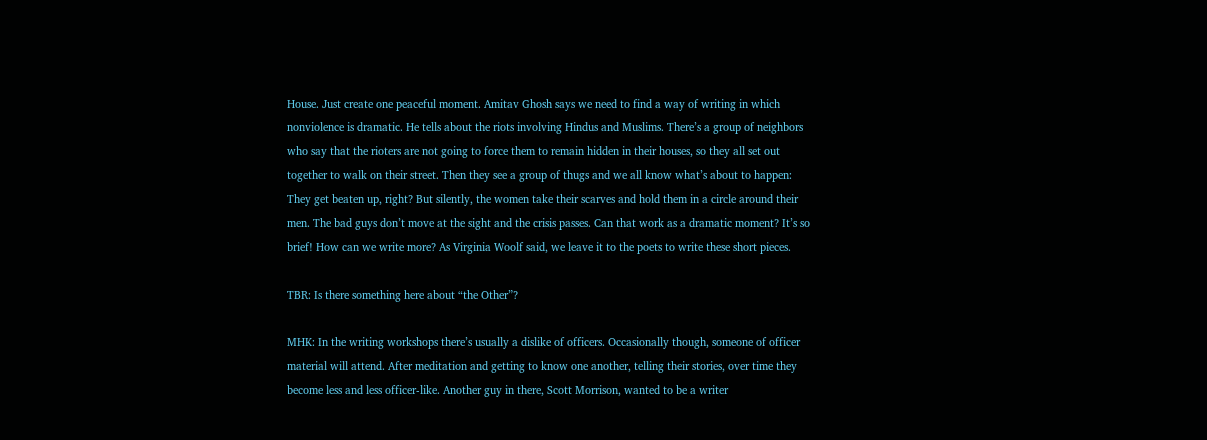House. Just create one peaceful moment. Amitav Ghosh says we need to find a way of writing in which nonviolence is dramatic. He tells about the riots involving Hindus and Muslims. There’s a group of neighbors who say that the rioters are not going to force them to remain hidden in their houses, so they all set out together to walk on their street. Then they see a group of thugs and we all know what’s about to happen: They get beaten up, right? But silently, the women take their scarves and hold them in a circle around their men. The bad guys don’t move at the sight and the crisis passes. Can that work as a dramatic moment? It’s so brief! How can we write more? As Virginia Woolf said, we leave it to the poets to write these short pieces.

TBR: Is there something here about “the Other”?

MHK: In the writing workshops there’s usually a dislike of officers. Occasionally though, someone of officer material will attend. After meditation and getting to know one another, telling their stories, over time they become less and less officer-like. Another guy in there, Scott Morrison, wanted to be a writer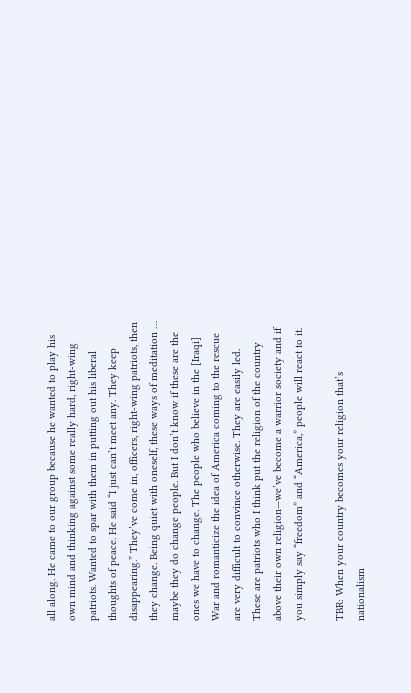all along. He came to our group because he wanted to play his own mind and thinking against some really hard, right-wing patriots. Wanted to spar with them in putting out his liberal thoughts of peace. He said “I just can’t meet any. They keep disappearing.” They’ve come in, officers, right-wing patriots, then they change. Being quiet with oneself, these ways of meditation … maybe they do change people. But I don’t know if these are the ones we have to change. The people who believe in the [Iraqi] War and romanticize the idea of America coming to the rescue are very difficult to convince otherwise. They are easily led. These are patriots who I think put the religion of the country above their own religion—we’ve become a warrior society and if you simply say “freedom” and “America,” people will react to it.

TBR: When your country becomes your religion that’s nationalism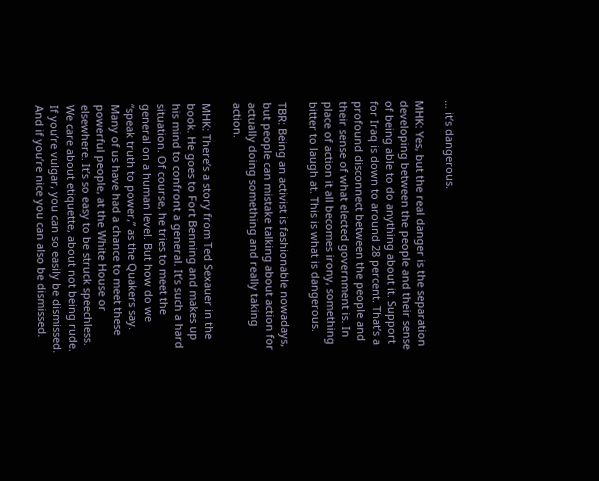… it’s dangerous.

MHK: Yes, but the real danger is the separation developing between the people and their sense of being able to do anything about it. Support for Iraq is down to around 28 percent. That’s a profound disconnect between the people and their sense of what elected government is. In place of action it all becomes irony, something bitter to laugh at. This is what is dangerous.

TBR: Being an activist is fashionable nowadays, but people can mistake talking about action for actually doing something and really taking action.

MHK: There’s a story from Ted Sexauer in the book. He goes to Fort Benning and makes up his mind to confront a general. It’s such a hard situation. Of course, he tries to meet the general on a human level. But how do we “speak truth to power,” as the Quakers say. Many of us have had a chance to meet these powerful people, at the White House or elsewhere. It’s so easy to be struck speechless. We care about etiquette, about not being rude. If you’re vulgar, you can so easily be dismissed. And if you’re nice you can also be dismissed.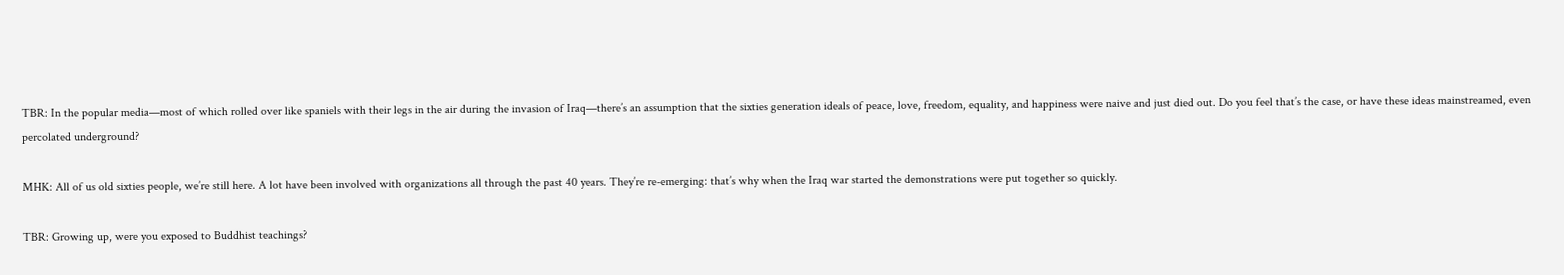TBR: In the popular media—most of which rolled over like spaniels with their legs in the air during the invasion of Iraq—there’s an assumption that the sixties generation ideals of peace, love, freedom, equality, and happiness were naive and just died out. Do you feel that’s the case, or have these ideas mainstreamed, even percolated underground?

MHK: All of us old sixties people, we’re still here. A lot have been involved with organizations all through the past 40 years. They’re re-emerging: that’s why when the Iraq war started the demonstrations were put together so quickly.

TBR: Growing up, were you exposed to Buddhist teachings?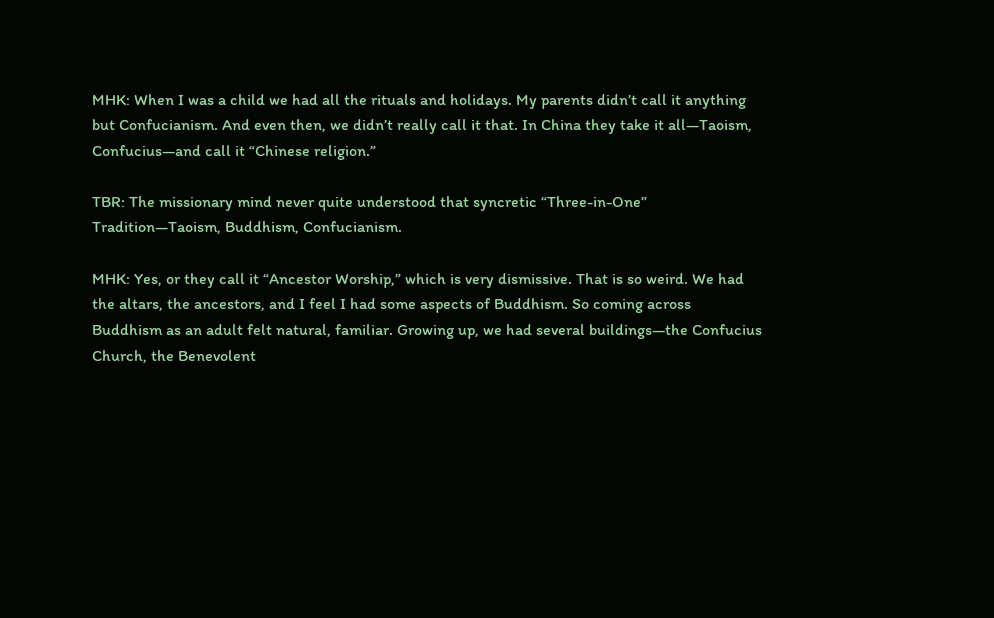MHK: When I was a child we had all the rituals and holidays. My parents didn’t call it anything but Confucianism. And even then, we didn’t really call it that. In China they take it all—Taoism, Confucius—and call it “Chinese religion.”

TBR: The missionary mind never quite understood that syncretic “Three-in-One” Tradition—Taoism, Buddhism, Confucianism.

MHK: Yes, or they call it “Ancestor Worship,” which is very dismissive. That is so weird. We had the altars, the ancestors, and I feel I had some aspects of Buddhism. So coming across Buddhism as an adult felt natural, familiar. Growing up, we had several buildings—the Confucius Church, the Benevolent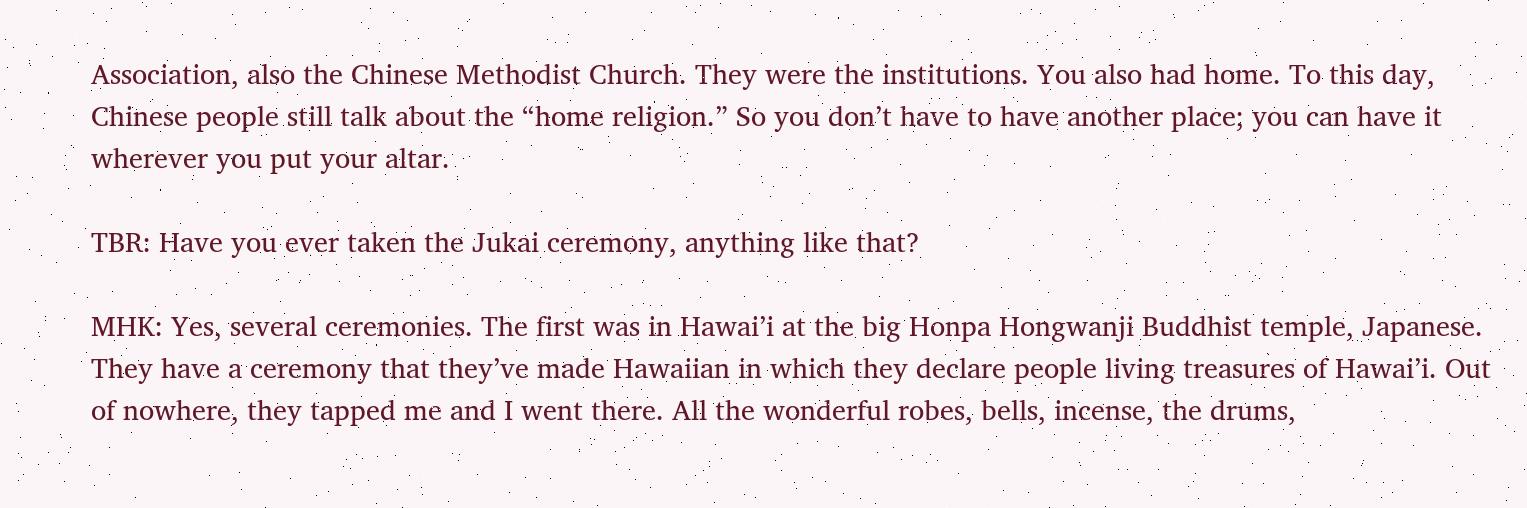Association, also the Chinese Methodist Church. They were the institutions. You also had home. To this day, Chinese people still talk about the “home religion.” So you don’t have to have another place; you can have it wherever you put your altar.

TBR: Have you ever taken the Jukai ceremony, anything like that?

MHK: Yes, several ceremonies. The first was in Hawai’i at the big Honpa Hongwanji Buddhist temple, Japanese. They have a ceremony that they’ve made Hawaiian in which they declare people living treasures of Hawai’i. Out of nowhere, they tapped me and I went there. All the wonderful robes, bells, incense, the drums,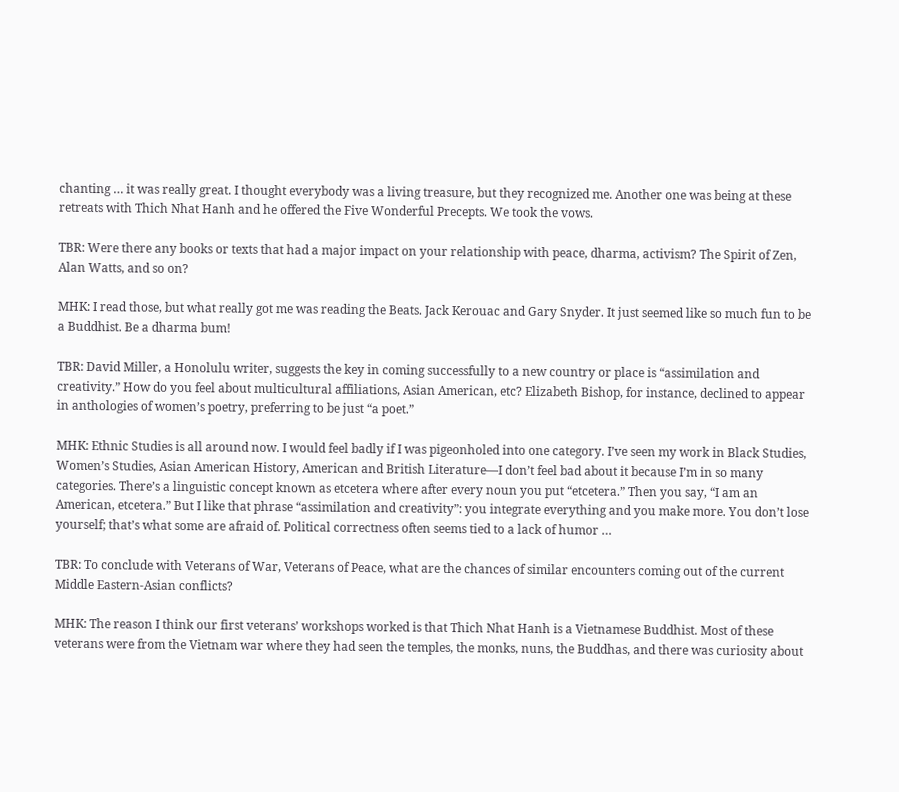chanting … it was really great. I thought everybody was a living treasure, but they recognized me. Another one was being at these retreats with Thich Nhat Hanh and he offered the Five Wonderful Precepts. We took the vows.

TBR: Were there any books or texts that had a major impact on your relationship with peace, dharma, activism? The Spirit of Zen, Alan Watts, and so on?

MHK: I read those, but what really got me was reading the Beats. Jack Kerouac and Gary Snyder. It just seemed like so much fun to be a Buddhist. Be a dharma bum!

TBR: David Miller, a Honolulu writer, suggests the key in coming successfully to a new country or place is “assimilation and creativity.” How do you feel about multicultural affiliations, Asian American, etc? Elizabeth Bishop, for instance, declined to appear in anthologies of women’s poetry, preferring to be just “a poet.”

MHK: Ethnic Studies is all around now. I would feel badly if I was pigeonholed into one category. I’ve seen my work in Black Studies, Women’s Studies, Asian American History, American and British Literature—I don’t feel bad about it because I’m in so many categories. There’s a linguistic concept known as etcetera where after every noun you put “etcetera.” Then you say, “I am an American, etcetera.” But I like that phrase “assimilation and creativity”: you integrate everything and you make more. You don’t lose yourself; that’s what some are afraid of. Political correctness often seems tied to a lack of humor …

TBR: To conclude with Veterans of War, Veterans of Peace, what are the chances of similar encounters coming out of the current Middle Eastern-Asian conflicts?

MHK: The reason I think our first veterans’ workshops worked is that Thich Nhat Hanh is a Vietnamese Buddhist. Most of these veterans were from the Vietnam war where they had seen the temples, the monks, nuns, the Buddhas, and there was curiosity about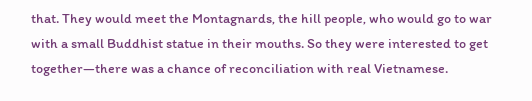that. They would meet the Montagnards, the hill people, who would go to war with a small Buddhist statue in their mouths. So they were interested to get together—there was a chance of reconciliation with real Vietnamese.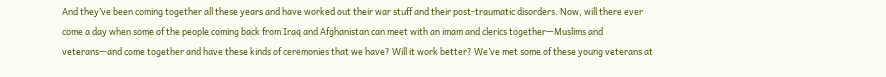And they’ve been coming together all these years and have worked out their war stuff and their post-traumatic disorders. Now, will there ever come a day when some of the people coming back from Iraq and Afghanistan can meet with an imam and clerics together—Muslims and veterans—and come together and have these kinds of ceremonies that we have? Will it work better? We’ve met some of these young veterans at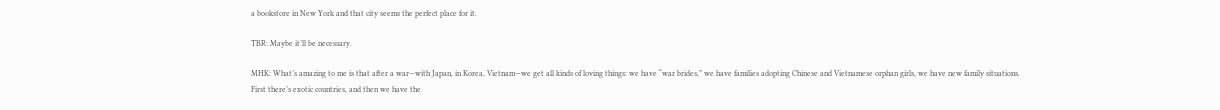a bookstore in New York and that city seems the perfect place for it.

TBR: Maybe it’ll be necessary.

MHK: What’s amazing to me is that after a war—with Japan, in Korea, Vietnam—we get all kinds of loving things: we have “war brides,” we have families adopting Chinese and Vietnamese orphan girls, we have new family situations. First there’s exotic countries, and then we have the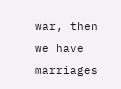war, then we have marriages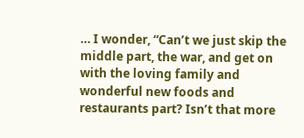… I wonder, “Can’t we just skip the middle part, the war, and get on with the loving family and wonderful new foods and restaurants part? Isn’t that more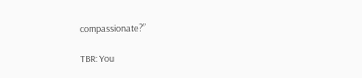compassionate?”

TBR: You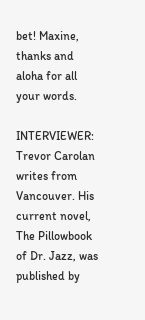bet! Maxine, thanks and aloha for all your words.

INTERVIEWER: Trevor Carolan writes from Vancouver. His current novel, The Pillowbook of Dr. Jazz, was published by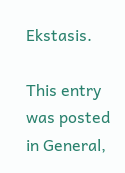Ekstasis.

This entry was posted in General,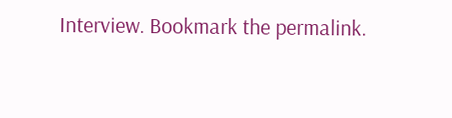Interview. Bookmark the permalink.